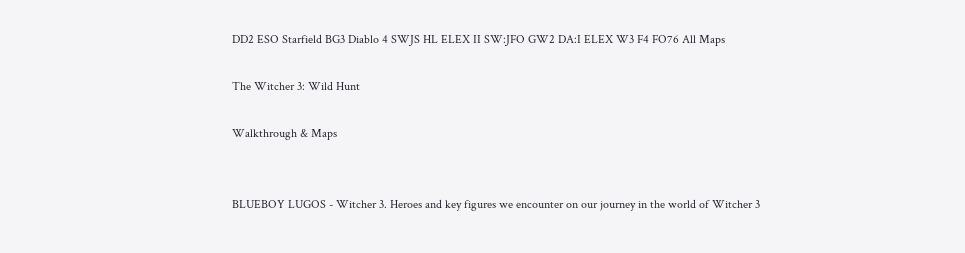DD2 ESO Starfield BG3 Diablo 4 SWJS HL ELEX II SW:JFO GW2 DA:I ELEX W3 F4 FO76 All Maps

The Witcher 3: Wild Hunt

Walkthrough & Maps


BLUEBOY LUGOS - Witcher 3. Heroes and key figures we encounter on our journey in the world of Witcher 3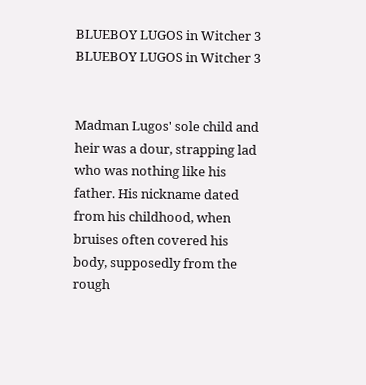BLUEBOY LUGOS in Witcher 3
BLUEBOY LUGOS in Witcher 3


Madman Lugos' sole child and heir was a dour, strapping lad who was nothing like his father. His nickname dated from his childhood, when bruises often covered his body, supposedly from the rough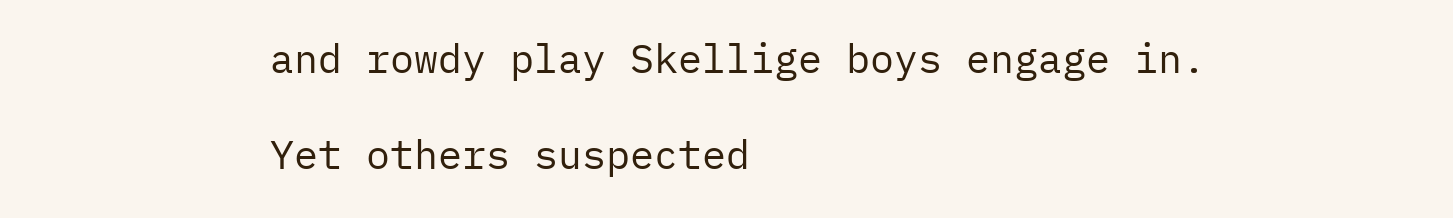and rowdy play Skellige boys engage in.

Yet others suspected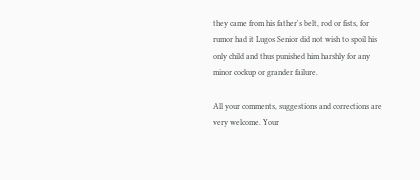they came from his father's belt, rod or fists, for rumor had it Lugos Senior did not wish to spoil his only child and thus punished him harshly for any minor cockup or grander failure.

All your comments, suggestions and corrections are very welcome. Your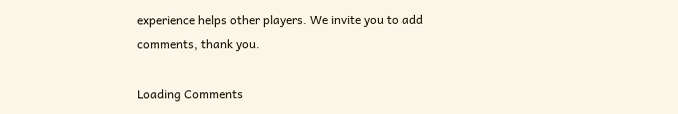experience helps other players. We invite you to add comments, thank you.

Loading Comments